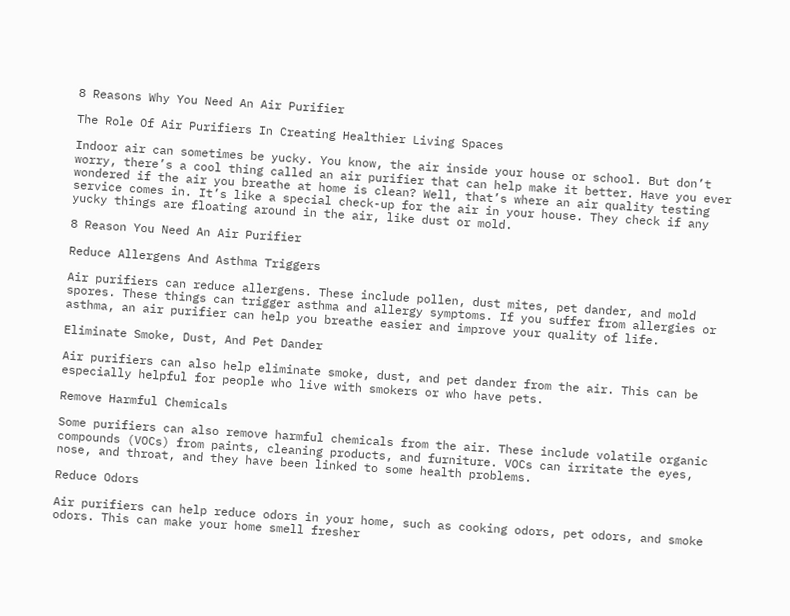8 Reasons Why You Need An Air Purifier

The Role Of Air Purifiers In Creating Healthier Living Spaces

Indoor air can sometimes be yucky. You know, the air inside your house or school. But don’t worry, there’s a cool thing called an air purifier that can help make it better. Have you ever wondered if the air you breathe at home is clean? Well, that’s where an air quality testing service comes in. It’s like a special check-up for the air in your house. They check if any yucky things are floating around in the air, like dust or mold.

8 Reason You Need An Air Purifier

Reduce Allergens And Asthma Triggers

Air purifiers can reduce allergens. These include pollen, dust mites, pet dander, and mold spores. These things can trigger asthma and allergy symptoms. If you suffer from allergies or asthma, an air purifier can help you breathe easier and improve your quality of life.

Eliminate Smoke, Dust, And Pet Dander

Air purifiers can also help eliminate smoke, dust, and pet dander from the air. This can be especially helpful for people who live with smokers or who have pets.

Remove Harmful Chemicals

Some purifiers can also remove harmful chemicals from the air. These include volatile organic compounds (VOCs) from paints, cleaning products, and furniture. VOCs can irritate the eyes, nose, and throat, and they have been linked to some health problems.

Reduce Odors

Air purifiers can help reduce odors in your home, such as cooking odors, pet odors, and smoke odors. This can make your home smell fresher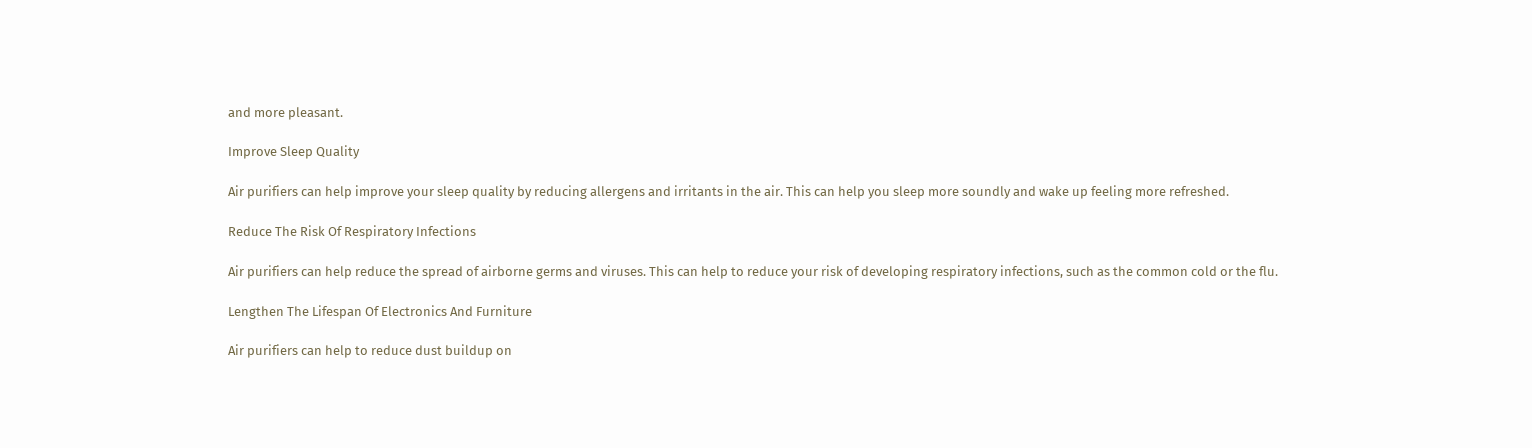and more pleasant.

Improve Sleep Quality

Air purifiers can help improve your sleep quality by reducing allergens and irritants in the air. This can help you sleep more soundly and wake up feeling more refreshed.

Reduce The Risk Of Respiratory Infections

Air purifiers can help reduce the spread of airborne germs and viruses. This can help to reduce your risk of developing respiratory infections, such as the common cold or the flu.

Lengthen The Lifespan Of Electronics And Furniture

Air purifiers can help to reduce dust buildup on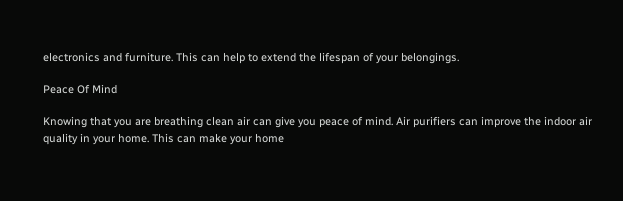electronics and furniture. This can help to extend the lifespan of your belongings.

Peace Of Mind

Knowing that you are breathing clean air can give you peace of mind. Air purifiers can improve the indoor air quality in your home. This can make your home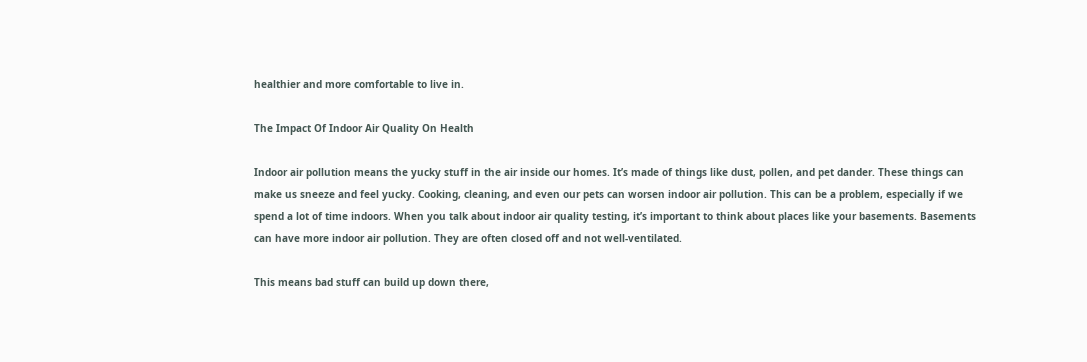healthier and more comfortable to live in.

The Impact Of Indoor Air Quality On Health

Indoor air pollution means the yucky stuff in the air inside our homes. It’s made of things like dust, pollen, and pet dander. These things can make us sneeze and feel yucky. Cooking, cleaning, and even our pets can worsen indoor air pollution. This can be a problem, especially if we spend a lot of time indoors. When you talk about indoor air quality testing, it’s important to think about places like your basements. Basements can have more indoor air pollution. They are often closed off and not well-ventilated.

This means bad stuff can build up down there,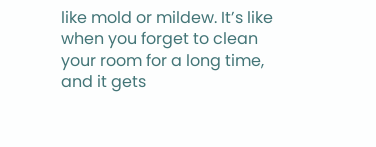like mold or mildew. It’s like when you forget to clean your room for a long time, and it gets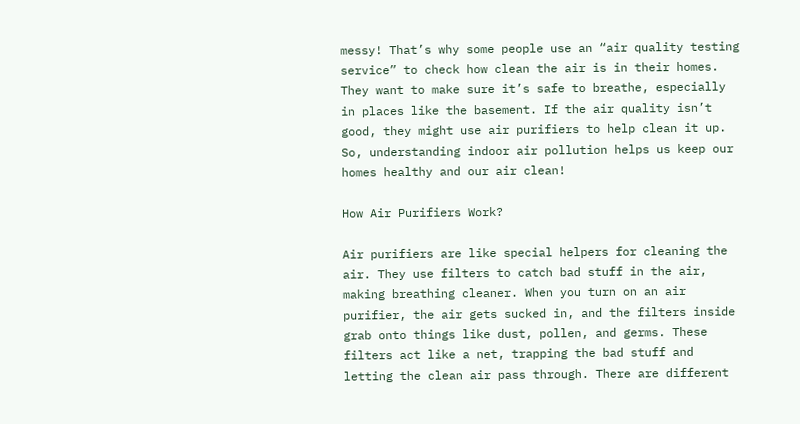messy! That’s why some people use an “air quality testing service” to check how clean the air is in their homes. They want to make sure it’s safe to breathe, especially in places like the basement. If the air quality isn’t good, they might use air purifiers to help clean it up. So, understanding indoor air pollution helps us keep our homes healthy and our air clean!

How Air Purifiers Work?

Air purifiers are like special helpers for cleaning the air. They use filters to catch bad stuff in the air, making breathing cleaner. When you turn on an air purifier, the air gets sucked in, and the filters inside grab onto things like dust, pollen, and germs. These filters act like a net, trapping the bad stuff and letting the clean air pass through. There are different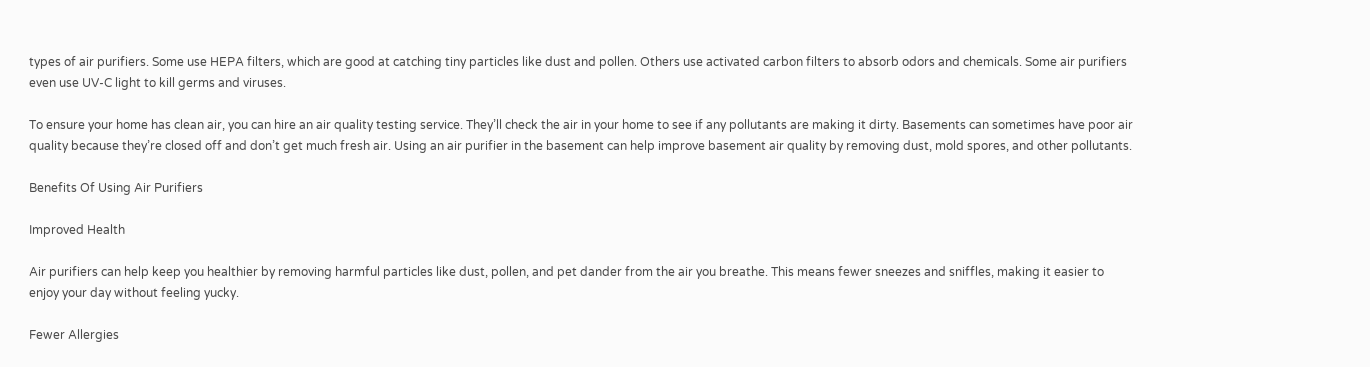types of air purifiers. Some use HEPA filters, which are good at catching tiny particles like dust and pollen. Others use activated carbon filters to absorb odors and chemicals. Some air purifiers even use UV-C light to kill germs and viruses.

To ensure your home has clean air, you can hire an air quality testing service. They’ll check the air in your home to see if any pollutants are making it dirty. Basements can sometimes have poor air quality because they’re closed off and don’t get much fresh air. Using an air purifier in the basement can help improve basement air quality by removing dust, mold spores, and other pollutants.

Benefits Of Using Air Purifiers

Improved Health

Air purifiers can help keep you healthier by removing harmful particles like dust, pollen, and pet dander from the air you breathe. This means fewer sneezes and sniffles, making it easier to enjoy your day without feeling yucky.

Fewer Allergies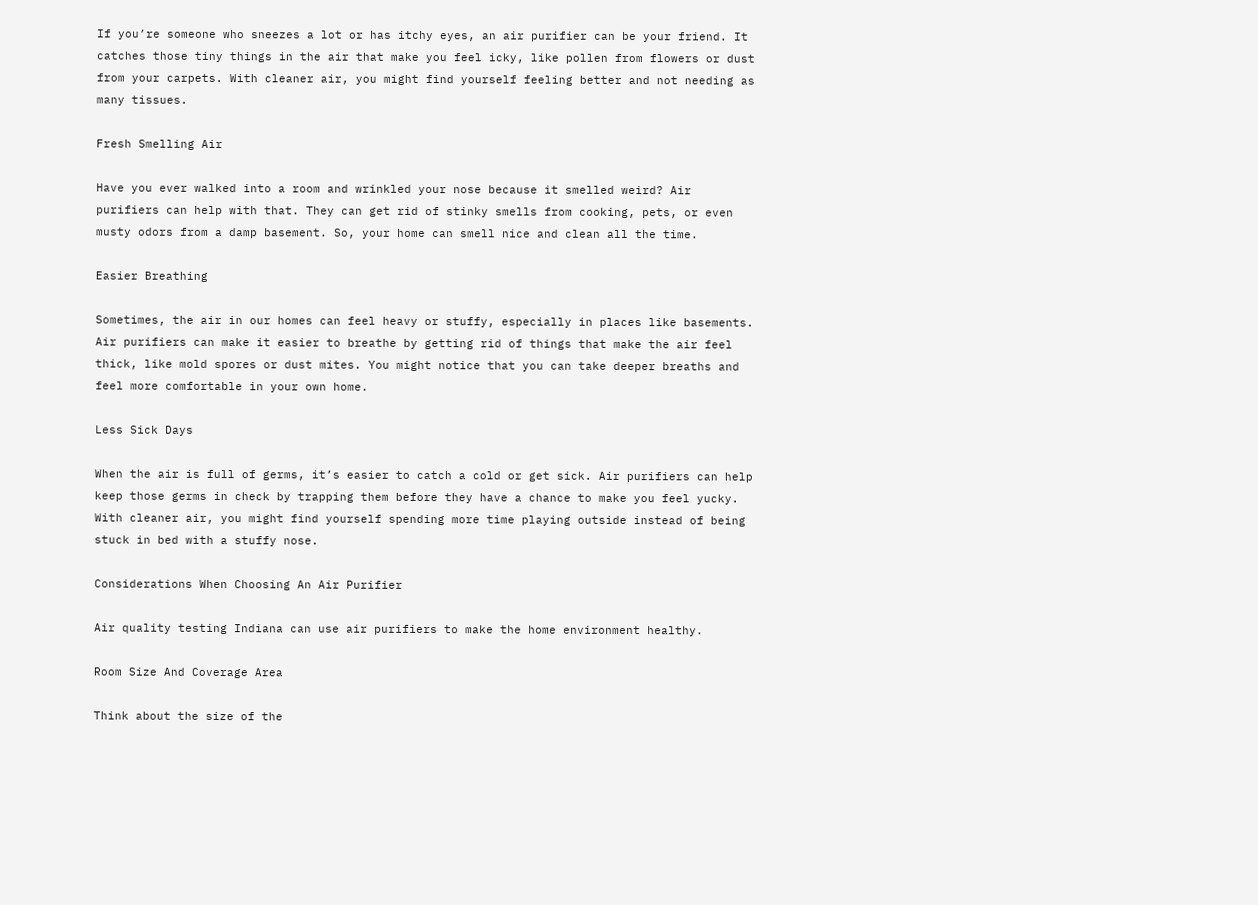If you’re someone who sneezes a lot or has itchy eyes, an air purifier can be your friend. It catches those tiny things in the air that make you feel icky, like pollen from flowers or dust from your carpets. With cleaner air, you might find yourself feeling better and not needing as many tissues.

Fresh Smelling Air

Have you ever walked into a room and wrinkled your nose because it smelled weird? Air purifiers can help with that. They can get rid of stinky smells from cooking, pets, or even musty odors from a damp basement. So, your home can smell nice and clean all the time.

Easier Breathing

Sometimes, the air in our homes can feel heavy or stuffy, especially in places like basements. Air purifiers can make it easier to breathe by getting rid of things that make the air feel thick, like mold spores or dust mites. You might notice that you can take deeper breaths and feel more comfortable in your own home.

Less Sick Days

When the air is full of germs, it’s easier to catch a cold or get sick. Air purifiers can help keep those germs in check by trapping them before they have a chance to make you feel yucky. With cleaner air, you might find yourself spending more time playing outside instead of being stuck in bed with a stuffy nose.

Considerations When Choosing An Air Purifier

Air quality testing Indiana can use air purifiers to make the home environment healthy.

Room Size And Coverage Area

Think about the size of the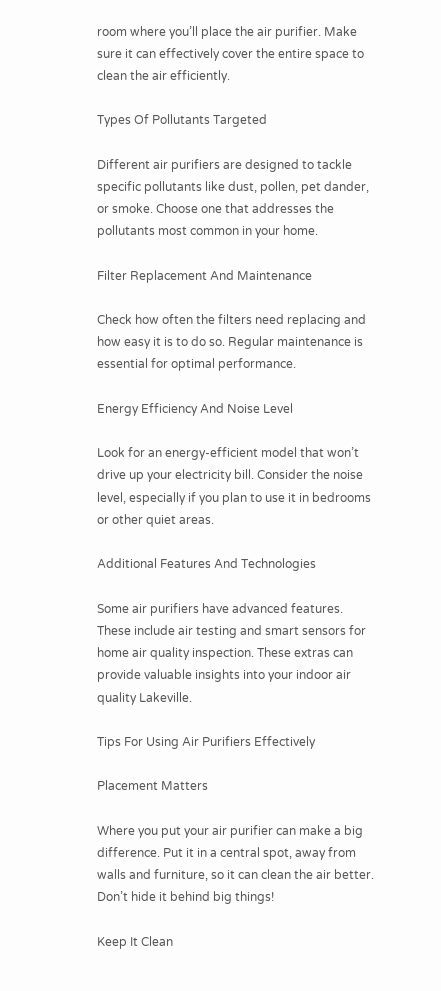room where you’ll place the air purifier. Make sure it can effectively cover the entire space to clean the air efficiently.

Types Of Pollutants Targeted

Different air purifiers are designed to tackle specific pollutants like dust, pollen, pet dander, or smoke. Choose one that addresses the pollutants most common in your home.

Filter Replacement And Maintenance

Check how often the filters need replacing and how easy it is to do so. Regular maintenance is essential for optimal performance.

Energy Efficiency And Noise Level

Look for an energy-efficient model that won’t drive up your electricity bill. Consider the noise level, especially if you plan to use it in bedrooms or other quiet areas.

Additional Features And Technologies

Some air purifiers have advanced features. These include air testing and smart sensors for home air quality inspection. These extras can provide valuable insights into your indoor air quality Lakeville.

Tips For Using Air Purifiers Effectively

Placement Matters

Where you put your air purifier can make a big difference. Put it in a central spot, away from walls and furniture, so it can clean the air better. Don’t hide it behind big things!

Keep It Clean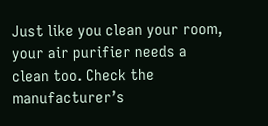Just like you clean your room, your air purifier needs a clean too. Check the manufacturer’s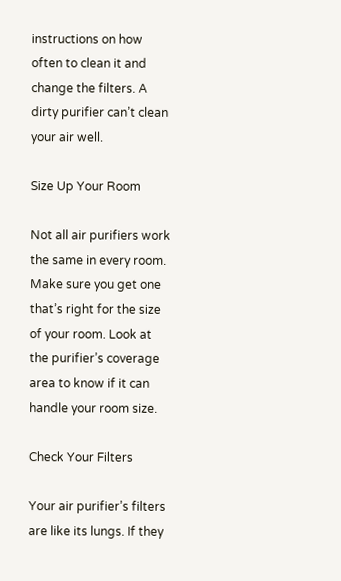instructions on how often to clean it and change the filters. A dirty purifier can’t clean your air well.

Size Up Your Room

Not all air purifiers work the same in every room. Make sure you get one that’s right for the size of your room. Look at the purifier’s coverage area to know if it can handle your room size.

Check Your Filters

Your air purifier’s filters are like its lungs. If they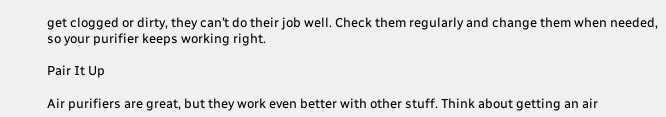get clogged or dirty, they can’t do their job well. Check them regularly and change them when needed, so your purifier keeps working right.

Pair It Up

Air purifiers are great, but they work even better with other stuff. Think about getting an air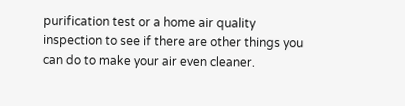purification test or a home air quality inspection to see if there are other things you can do to make your air even cleaner.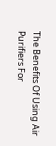The Benefits Of Using Air Purifiers For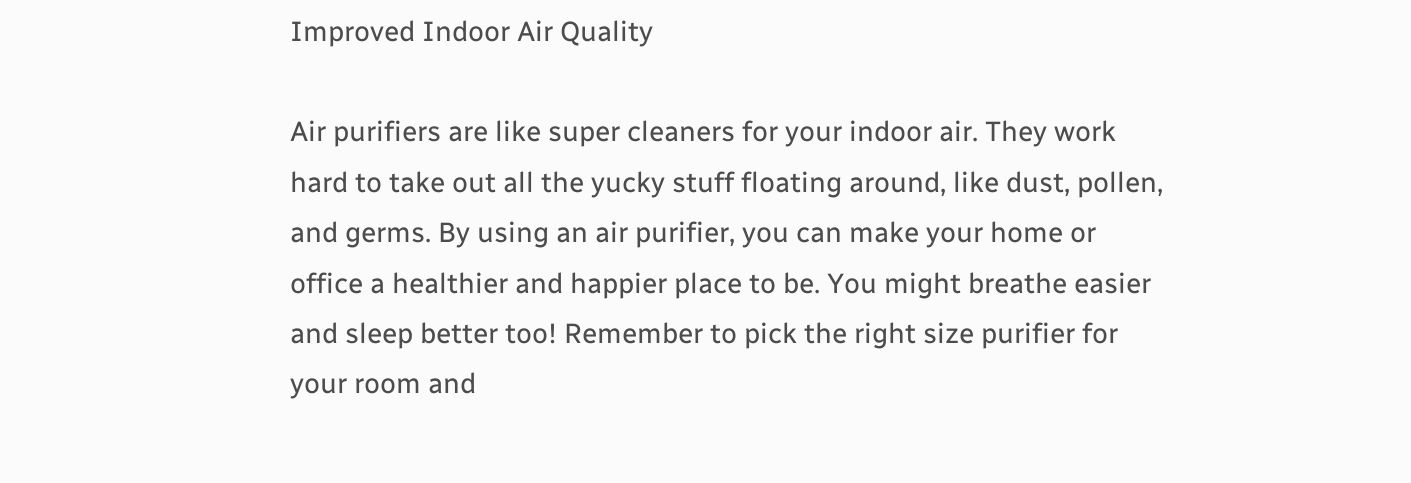Improved Indoor Air Quality

Air purifiers are like super cleaners for your indoor air. They work hard to take out all the yucky stuff floating around, like dust, pollen, and germs. By using an air purifier, you can make your home or office a healthier and happier place to be. You might breathe easier and sleep better too! Remember to pick the right size purifier for your room and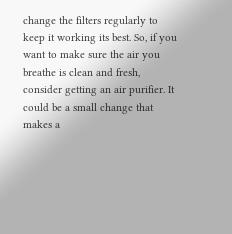change the filters regularly to keep it working its best. So, if you want to make sure the air you breathe is clean and fresh, consider getting an air purifier. It could be a small change that makes a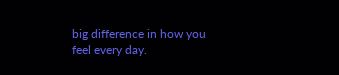big difference in how you feel every day.